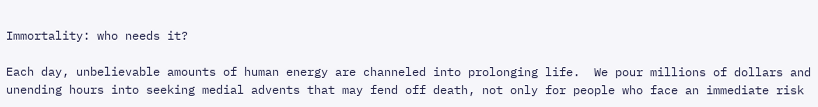Immortality: who needs it?

Each day, unbelievable amounts of human energy are channeled into prolonging life.  We pour millions of dollars and unending hours into seeking medial advents that may fend off death, not only for people who face an immediate risk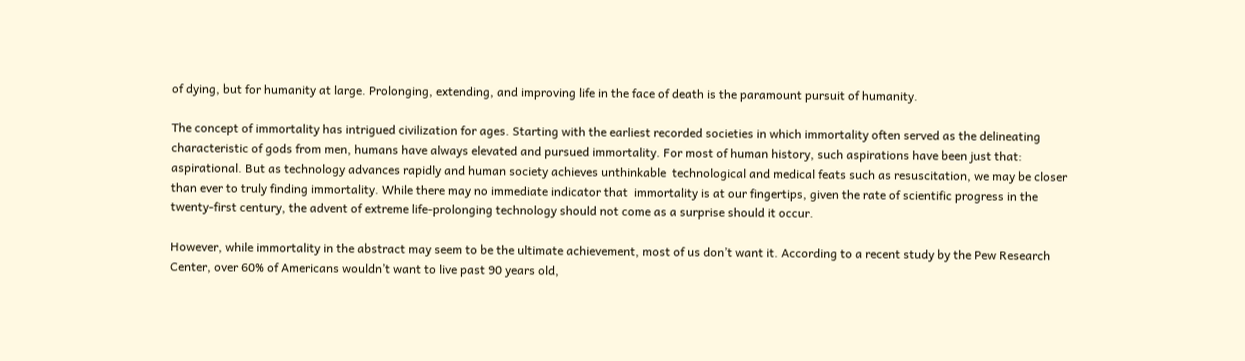of dying, but for humanity at large. Prolonging, extending, and improving life in the face of death is the paramount pursuit of humanity.

The concept of immortality has intrigued civilization for ages. Starting with the earliest recorded societies in which immortality often served as the delineating characteristic of gods from men, humans have always elevated and pursued immortality. For most of human history, such aspirations have been just that: aspirational. But as technology advances rapidly and human society achieves unthinkable  technological and medical feats such as resuscitation, we may be closer than ever to truly finding immortality. While there may no immediate indicator that  immortality is at our fingertips, given the rate of scientific progress in the twenty-first century, the advent of extreme life-prolonging technology should not come as a surprise should it occur.

However, while immortality in the abstract may seem to be the ultimate achievement, most of us don’t want it. According to a recent study by the Pew Research Center, over 60% of Americans wouldn’t want to live past 90 years old,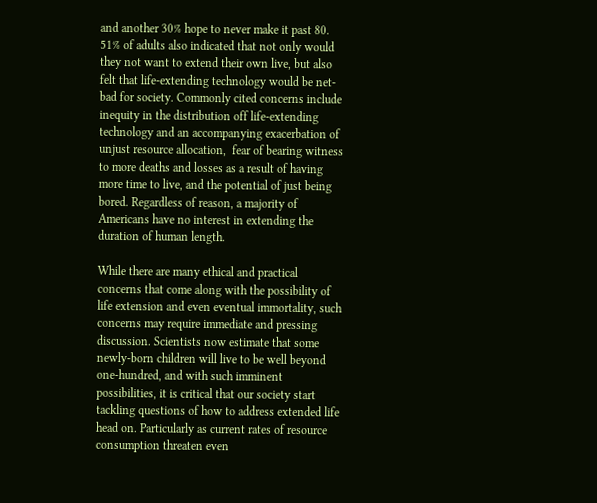and another 30% hope to never make it past 80. 51% of adults also indicated that not only would they not want to extend their own live, but also felt that life-extending technology would be net-bad for society. Commonly cited concerns include inequity in the distribution off life-extending technology and an accompanying exacerbation of unjust resource allocation,  fear of bearing witness to more deaths and losses as a result of having more time to live, and the potential of just being bored. Regardless of reason, a majority of Americans have no interest in extending the duration of human length.

While there are many ethical and practical concerns that come along with the possibility of life extension and even eventual immortality, such concerns may require immediate and pressing discussion. Scientists now estimate that some newly-born children will live to be well beyond one-hundred, and with such imminent possibilities, it is critical that our society start tackling questions of how to address extended life head on. Particularly as current rates of resource consumption threaten even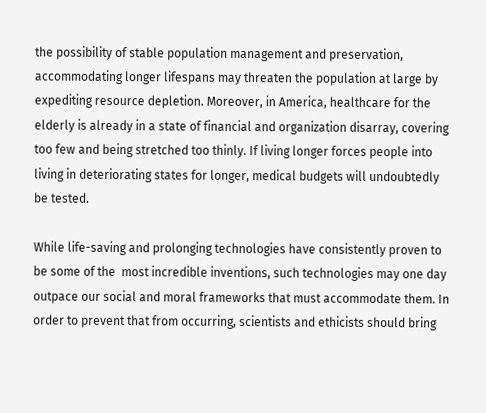the possibility of stable population management and preservation, accommodating longer lifespans may threaten the population at large by expediting resource depletion. Moreover, in America, healthcare for the elderly is already in a state of financial and organization disarray, covering too few and being stretched too thinly. If living longer forces people into living in deteriorating states for longer, medical budgets will undoubtedly be tested.

While life-saving and prolonging technologies have consistently proven to be some of the  most incredible inventions, such technologies may one day outpace our social and moral frameworks that must accommodate them. In order to prevent that from occurring, scientists and ethicists should bring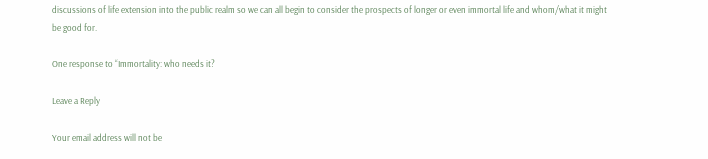discussions of life extension into the public realm so we can all begin to consider the prospects of longer or even immortal life and whom/what it might be good for.

One response to “Immortality: who needs it?

Leave a Reply

Your email address will not be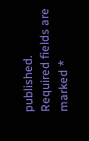published. Required fields are marked *